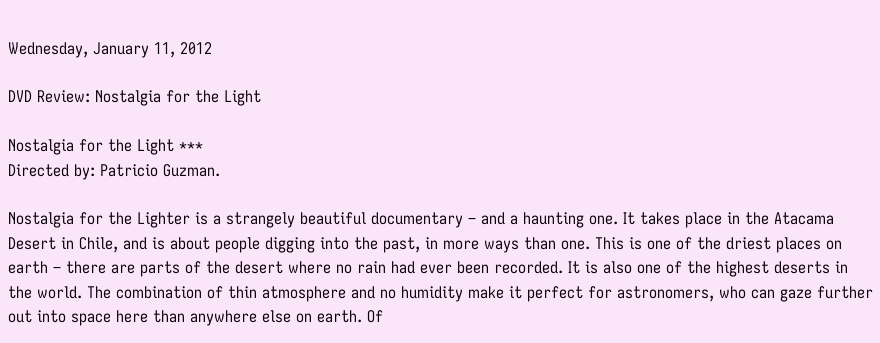Wednesday, January 11, 2012

DVD Review: Nostalgia for the Light

Nostalgia for the Light ***
Directed by: Patricio Guzman.

Nostalgia for the Lighter is a strangely beautiful documentary – and a haunting one. It takes place in the Atacama Desert in Chile, and is about people digging into the past, in more ways than one. This is one of the driest places on earth – there are parts of the desert where no rain had ever been recorded. It is also one of the highest deserts in the world. The combination of thin atmosphere and no humidity make it perfect for astronomers, who can gaze further out into space here than anywhere else on earth. Of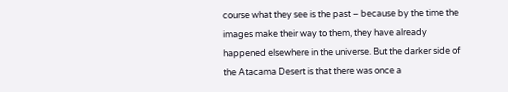course what they see is the past – because by the time the images make their way to them, they have already happened elsewhere in the universe. But the darker side of the Atacama Desert is that there was once a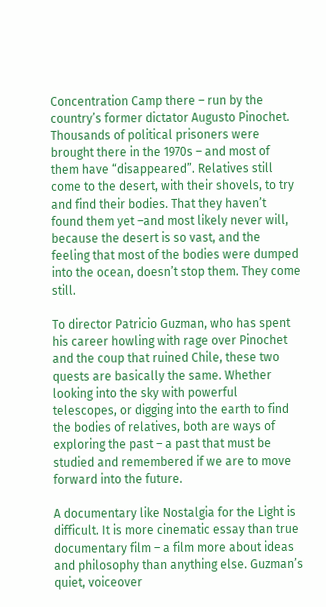Concentration Camp there – run by the country’s former dictator Augusto Pinochet. Thousands of political prisoners were brought there in the 1970s – and most of them have “disappeared”. Relatives still come to the desert, with their shovels, to try and find their bodies. That they haven’t found them yet –and most likely never will, because the desert is so vast, and the feeling that most of the bodies were dumped into the ocean, doesn’t stop them. They come still.

To director Patricio Guzman, who has spent his career howling with rage over Pinochet and the coup that ruined Chile, these two quests are basically the same. Whether looking into the sky with powerful telescopes, or digging into the earth to find the bodies of relatives, both are ways of exploring the past – a past that must be studied and remembered if we are to move forward into the future.

A documentary like Nostalgia for the Light is difficult. It is more cinematic essay than true documentary film – a film more about ideas and philosophy than anything else. Guzman’s quiet, voiceover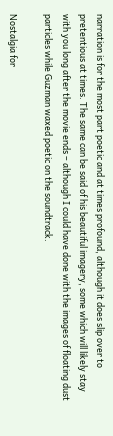narration is for the most part poetic and at times profound, although it does slip over to pretentious at times. The same can be said of his beautiful imagery, some which will likely stay with you long after the movie ends – although I could have done with the images of floating dust particles while Guzman waxed poetic on the soundtrack.

Nostalgia for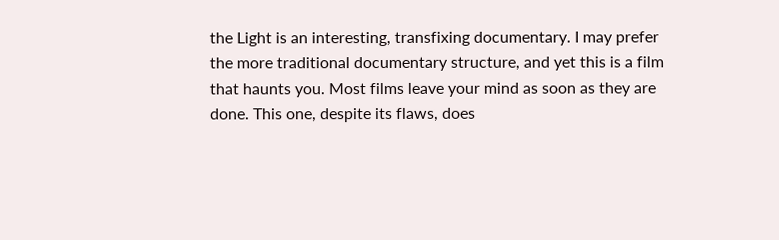the Light is an interesting, transfixing documentary. I may prefer the more traditional documentary structure, and yet this is a film that haunts you. Most films leave your mind as soon as they are done. This one, despite its flaws, does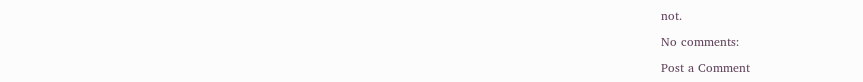not.

No comments:

Post a Comment